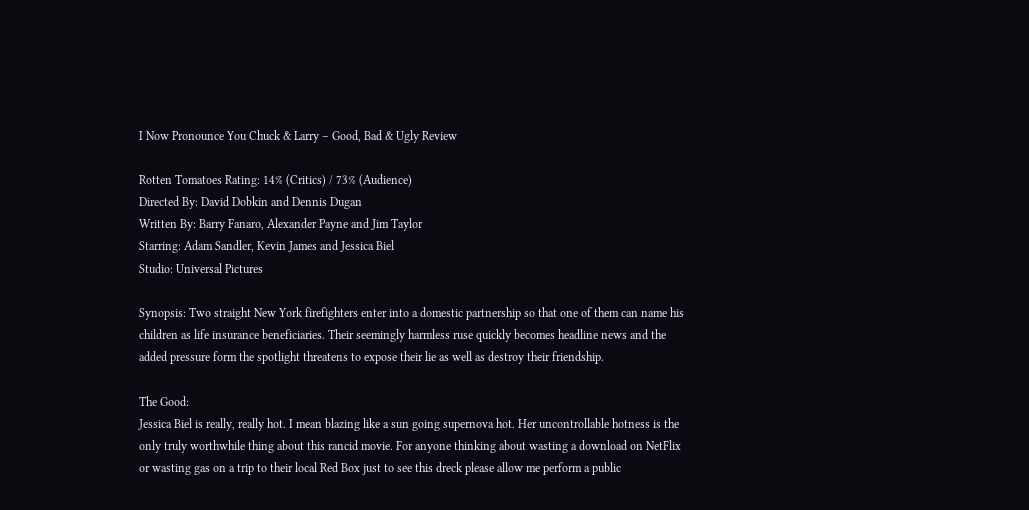I Now Pronounce You Chuck & Larry – Good, Bad & Ugly Review

Rotten Tomatoes Rating: 14% (Critics) / 73% (Audience)
Directed By: David Dobkin and Dennis Dugan
Written By: Barry Fanaro, Alexander Payne and Jim Taylor
Starring: Adam Sandler, Kevin James and Jessica Biel
Studio: Universal Pictures

Synopsis: Two straight New York firefighters enter into a domestic partnership so that one of them can name his children as life insurance beneficiaries. Their seemingly harmless ruse quickly becomes headline news and the added pressure form the spotlight threatens to expose their lie as well as destroy their friendship.

The Good:
Jessica Biel is really, really hot. I mean blazing like a sun going supernova hot. Her uncontrollable hotness is the only truly worthwhile thing about this rancid movie. For anyone thinking about wasting a download on NetFlix or wasting gas on a trip to their local Red Box just to see this dreck please allow me perform a public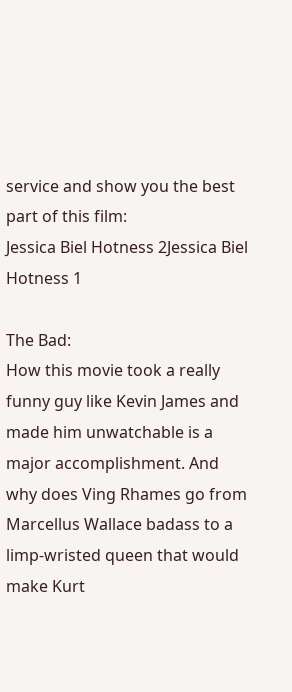service and show you the best part of this film:
Jessica Biel Hotness 2Jessica Biel Hotness 1

The Bad:
How this movie took a really funny guy like Kevin James and made him unwatchable is a major accomplishment. And why does Ving Rhames go from Marcellus Wallace badass to a limp-wristed queen that would make Kurt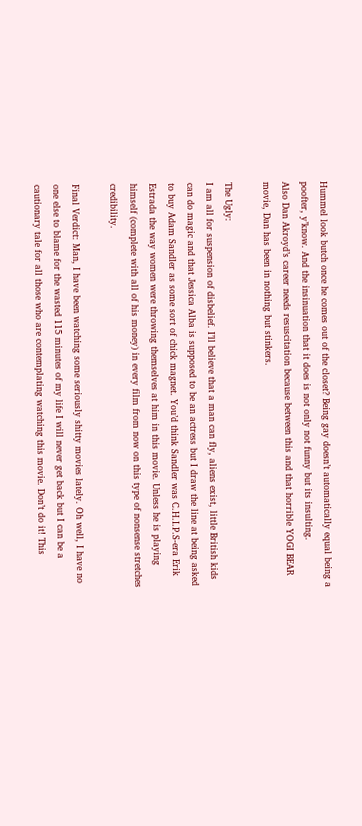Hummel look butch once he comes out of the closet? Being gay doesn’t automatically equal being a poofter, y’know. And the insinuation that it does is not only not funny but its insulting.
Also Dan Akroyd’s career needs resuscitation because between this and that horrible YOGI BEAR movie, Dan has been in nothing but stinkers.

The Ugly:
I am all for suspension of disbelief. I’ll believe that a man can fly, aliens exist, little British kids can do magic and that Jessica Alba is supposed to be an actress but I draw the line at being asked to buy Adam Sandler as some sort of chick magnet. You’d think Sandler was C.H.I.P.S-era Erik Estrada the way women were throwing themselves at him in this movie. Unless he is playing himself (complete with all of his money) in every film from now on this type of nonsense stretches credibility.

Final Verdict: Man, I have been watching some seriously shitty movies lately. Oh well, I have no one else to blame for the wasted 115 minutes of my life I will never get back but I can be a cautionary tale for all those who are contemplating watching this movie. Don’t do it! This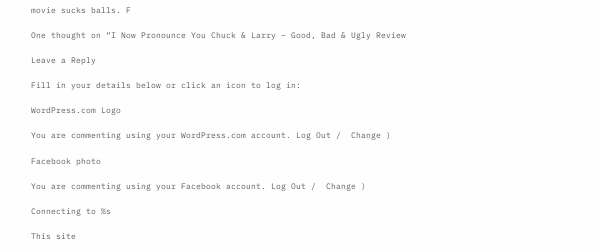movie sucks balls. F

One thought on “I Now Pronounce You Chuck & Larry – Good, Bad & Ugly Review

Leave a Reply

Fill in your details below or click an icon to log in:

WordPress.com Logo

You are commenting using your WordPress.com account. Log Out /  Change )

Facebook photo

You are commenting using your Facebook account. Log Out /  Change )

Connecting to %s

This site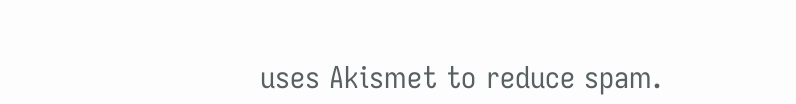uses Akismet to reduce spam.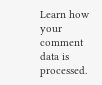Learn how your comment data is processed.